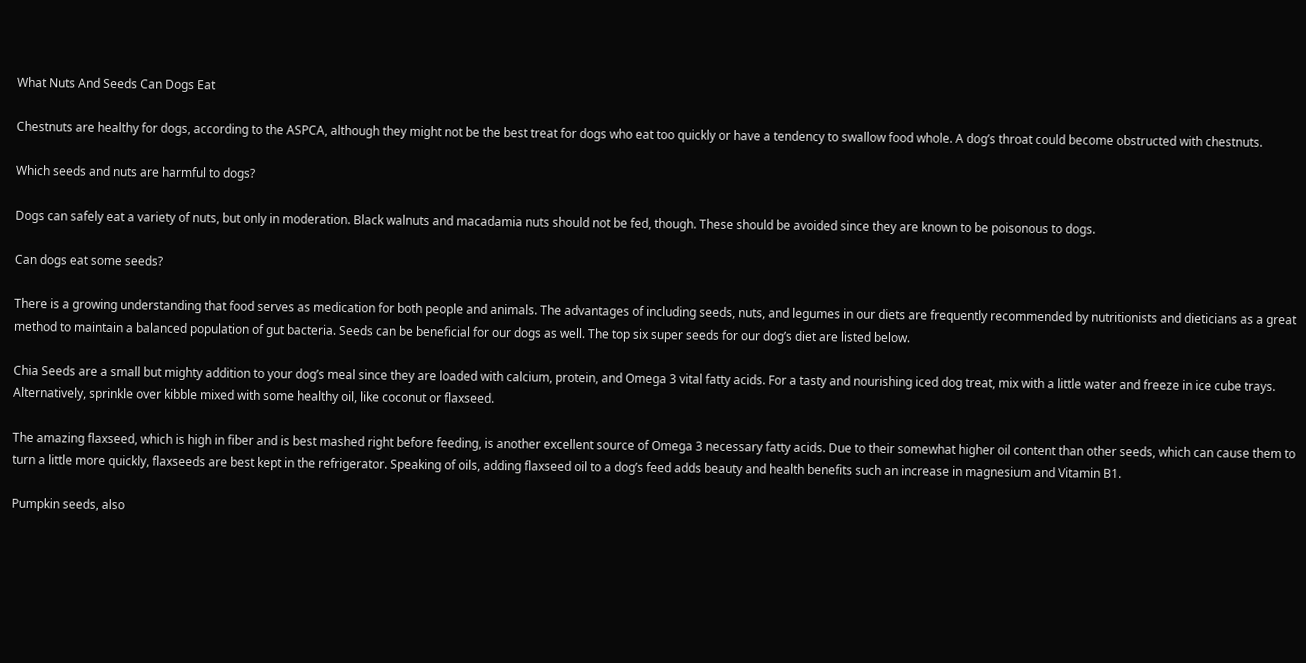What Nuts And Seeds Can Dogs Eat

Chestnuts are healthy for dogs, according to the ASPCA, although they might not be the best treat for dogs who eat too quickly or have a tendency to swallow food whole. A dog’s throat could become obstructed with chestnuts.

Which seeds and nuts are harmful to dogs?

Dogs can safely eat a variety of nuts, but only in moderation. Black walnuts and macadamia nuts should not be fed, though. These should be avoided since they are known to be poisonous to dogs.

Can dogs eat some seeds?

There is a growing understanding that food serves as medication for both people and animals. The advantages of including seeds, nuts, and legumes in our diets are frequently recommended by nutritionists and dieticians as a great method to maintain a balanced population of gut bacteria. Seeds can be beneficial for our dogs as well. The top six super seeds for our dog’s diet are listed below.

Chia Seeds are a small but mighty addition to your dog’s meal since they are loaded with calcium, protein, and Omega 3 vital fatty acids. For a tasty and nourishing iced dog treat, mix with a little water and freeze in ice cube trays. Alternatively, sprinkle over kibble mixed with some healthy oil, like coconut or flaxseed.

The amazing flaxseed, which is high in fiber and is best mashed right before feeding, is another excellent source of Omega 3 necessary fatty acids. Due to their somewhat higher oil content than other seeds, which can cause them to turn a little more quickly, flaxseeds are best kept in the refrigerator. Speaking of oils, adding flaxseed oil to a dog’s feed adds beauty and health benefits such an increase in magnesium and Vitamin B1.

Pumpkin seeds, also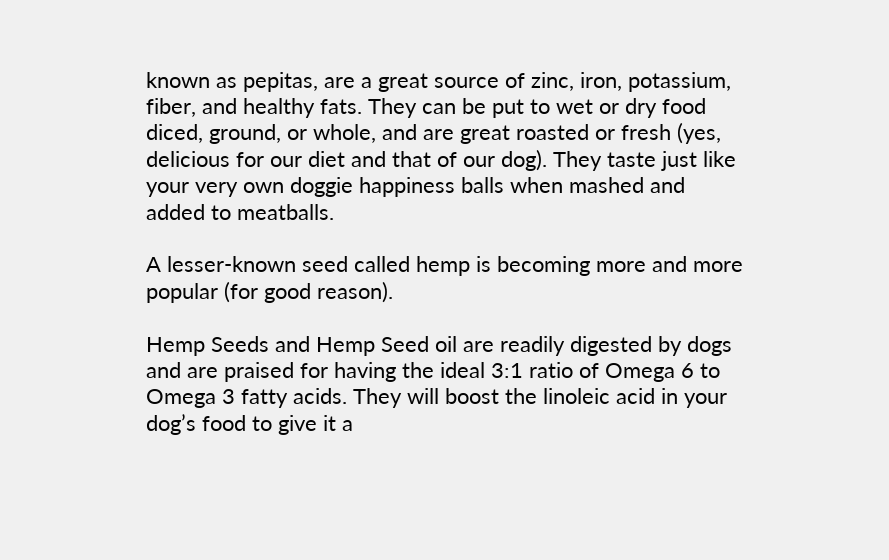known as pepitas, are a great source of zinc, iron, potassium, fiber, and healthy fats. They can be put to wet or dry food diced, ground, or whole, and are great roasted or fresh (yes, delicious for our diet and that of our dog). They taste just like your very own doggie happiness balls when mashed and added to meatballs.

A lesser-known seed called hemp is becoming more and more popular (for good reason).

Hemp Seeds and Hemp Seed oil are readily digested by dogs and are praised for having the ideal 3:1 ratio of Omega 6 to Omega 3 fatty acids. They will boost the linoleic acid in your dog’s food to give it a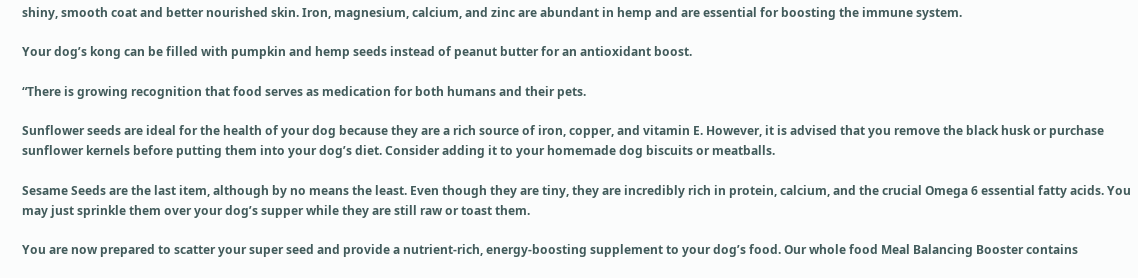shiny, smooth coat and better nourished skin. Iron, magnesium, calcium, and zinc are abundant in hemp and are essential for boosting the immune system.

Your dog’s kong can be filled with pumpkin and hemp seeds instead of peanut butter for an antioxidant boost.

“There is growing recognition that food serves as medication for both humans and their pets.

Sunflower seeds are ideal for the health of your dog because they are a rich source of iron, copper, and vitamin E. However, it is advised that you remove the black husk or purchase sunflower kernels before putting them into your dog’s diet. Consider adding it to your homemade dog biscuits or meatballs.

Sesame Seeds are the last item, although by no means the least. Even though they are tiny, they are incredibly rich in protein, calcium, and the crucial Omega 6 essential fatty acids. You may just sprinkle them over your dog’s supper while they are still raw or toast them.

You are now prepared to scatter your super seed and provide a nutrient-rich, energy-boosting supplement to your dog’s food. Our whole food Meal Balancing Booster contains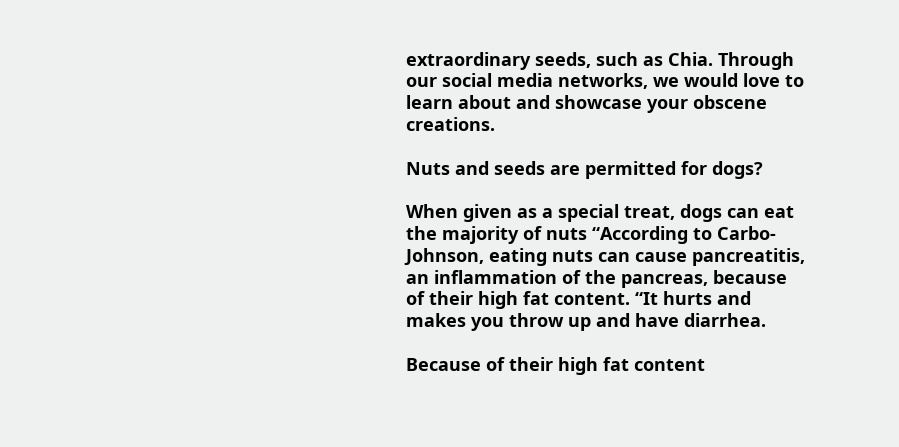extraordinary seeds, such as Chia. Through our social media networks, we would love to learn about and showcase your obscene creations.

Nuts and seeds are permitted for dogs?

When given as a special treat, dogs can eat the majority of nuts “According to Carbo-Johnson, eating nuts can cause pancreatitis, an inflammation of the pancreas, because of their high fat content. “It hurts and makes you throw up and have diarrhea.

Because of their high fat content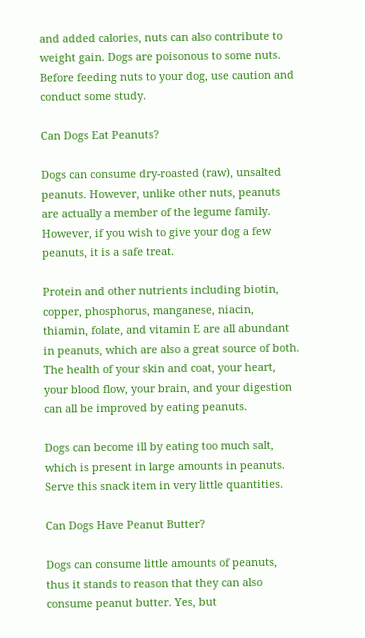and added calories, nuts can also contribute to weight gain. Dogs are poisonous to some nuts. Before feeding nuts to your dog, use caution and conduct some study.

Can Dogs Eat Peanuts?

Dogs can consume dry-roasted (raw), unsalted peanuts. However, unlike other nuts, peanuts are actually a member of the legume family. However, if you wish to give your dog a few peanuts, it is a safe treat.

Protein and other nutrients including biotin, copper, phosphorus, manganese, niacin, thiamin, folate, and vitamin E are all abundant in peanuts, which are also a great source of both. The health of your skin and coat, your heart, your blood flow, your brain, and your digestion can all be improved by eating peanuts.

Dogs can become ill by eating too much salt, which is present in large amounts in peanuts. Serve this snack item in very little quantities.

Can Dogs Have Peanut Butter?

Dogs can consume little amounts of peanuts, thus it stands to reason that they can also consume peanut butter. Yes, but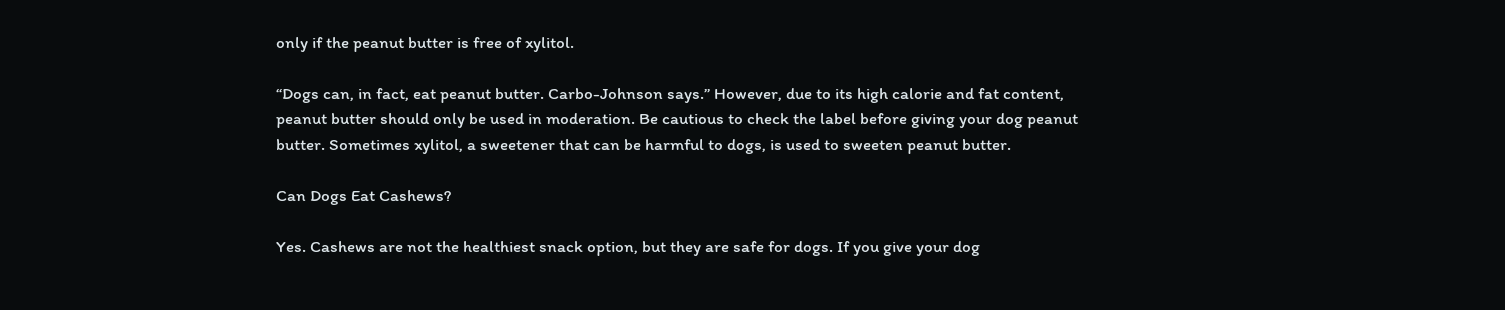only if the peanut butter is free of xylitol.

“Dogs can, in fact, eat peanut butter. Carbo-Johnson says.” However, due to its high calorie and fat content, peanut butter should only be used in moderation. Be cautious to check the label before giving your dog peanut butter. Sometimes xylitol, a sweetener that can be harmful to dogs, is used to sweeten peanut butter.

Can Dogs Eat Cashews?

Yes. Cashews are not the healthiest snack option, but they are safe for dogs. If you give your dog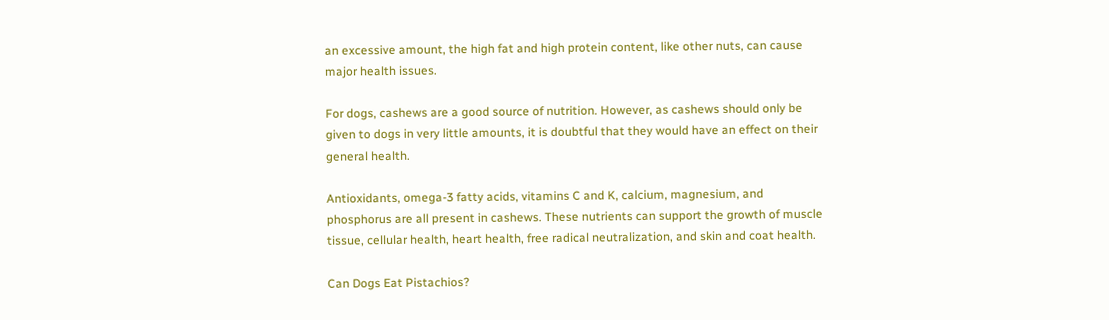an excessive amount, the high fat and high protein content, like other nuts, can cause major health issues.

For dogs, cashews are a good source of nutrition. However, as cashews should only be given to dogs in very little amounts, it is doubtful that they would have an effect on their general health.

Antioxidants, omega-3 fatty acids, vitamins C and K, calcium, magnesium, and phosphorus are all present in cashews. These nutrients can support the growth of muscle tissue, cellular health, heart health, free radical neutralization, and skin and coat health.

Can Dogs Eat Pistachios?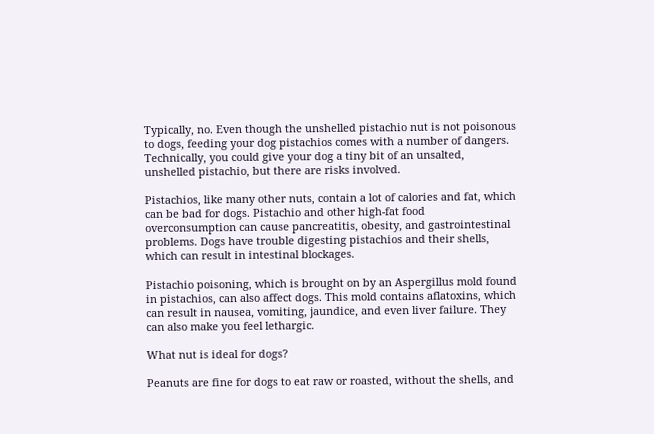Typically, no. Even though the unshelled pistachio nut is not poisonous to dogs, feeding your dog pistachios comes with a number of dangers. Technically, you could give your dog a tiny bit of an unsalted, unshelled pistachio, but there are risks involved.

Pistachios, like many other nuts, contain a lot of calories and fat, which can be bad for dogs. Pistachio and other high-fat food overconsumption can cause pancreatitis, obesity, and gastrointestinal problems. Dogs have trouble digesting pistachios and their shells, which can result in intestinal blockages.

Pistachio poisoning, which is brought on by an Aspergillus mold found in pistachios, can also affect dogs. This mold contains aflatoxins, which can result in nausea, vomiting, jaundice, and even liver failure. They can also make you feel lethargic.

What nut is ideal for dogs?

Peanuts are fine for dogs to eat raw or roasted, without the shells, and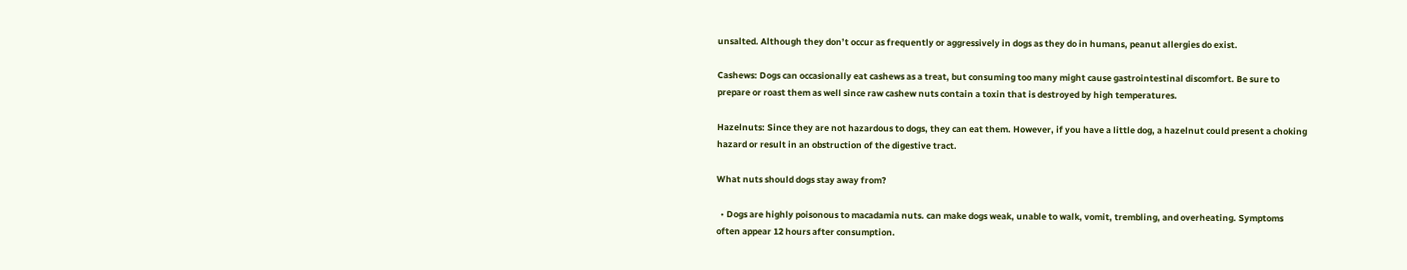unsalted. Although they don’t occur as frequently or aggressively in dogs as they do in humans, peanut allergies do exist.

Cashews: Dogs can occasionally eat cashews as a treat, but consuming too many might cause gastrointestinal discomfort. Be sure to prepare or roast them as well since raw cashew nuts contain a toxin that is destroyed by high temperatures.

Hazelnuts: Since they are not hazardous to dogs, they can eat them. However, if you have a little dog, a hazelnut could present a choking hazard or result in an obstruction of the digestive tract.

What nuts should dogs stay away from?

  • Dogs are highly poisonous to macadamia nuts. can make dogs weak, unable to walk, vomit, trembling, and overheating. Symptoms often appear 12 hours after consumption.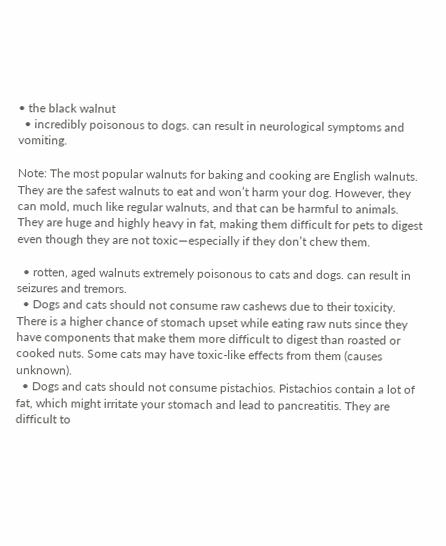• the black walnut
  • incredibly poisonous to dogs. can result in neurological symptoms and vomiting.

Note: The most popular walnuts for baking and cooking are English walnuts. They are the safest walnuts to eat and won’t harm your dog. However, they can mold, much like regular walnuts, and that can be harmful to animals. They are huge and highly heavy in fat, making them difficult for pets to digest even though they are not toxic—especially if they don’t chew them.

  • rotten, aged walnuts extremely poisonous to cats and dogs. can result in seizures and tremors.
  • Dogs and cats should not consume raw cashews due to their toxicity. There is a higher chance of stomach upset while eating raw nuts since they have components that make them more difficult to digest than roasted or cooked nuts. Some cats may have toxic-like effects from them (causes unknown).
  • Dogs and cats should not consume pistachios. Pistachios contain a lot of fat, which might irritate your stomach and lead to pancreatitis. They are difficult to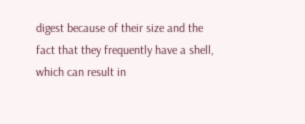digest because of their size and the fact that they frequently have a shell, which can result in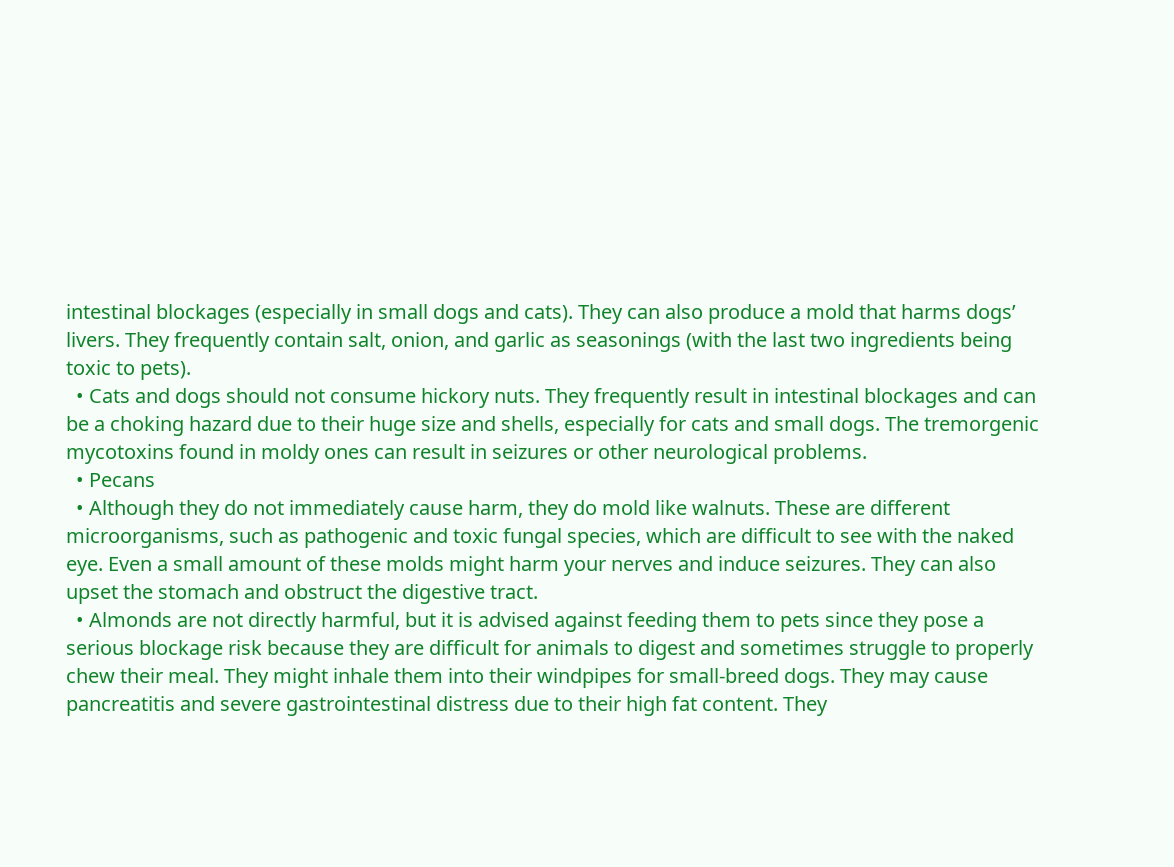intestinal blockages (especially in small dogs and cats). They can also produce a mold that harms dogs’ livers. They frequently contain salt, onion, and garlic as seasonings (with the last two ingredients being toxic to pets).
  • Cats and dogs should not consume hickory nuts. They frequently result in intestinal blockages and can be a choking hazard due to their huge size and shells, especially for cats and small dogs. The tremorgenic mycotoxins found in moldy ones can result in seizures or other neurological problems.
  • Pecans
  • Although they do not immediately cause harm, they do mold like walnuts. These are different microorganisms, such as pathogenic and toxic fungal species, which are difficult to see with the naked eye. Even a small amount of these molds might harm your nerves and induce seizures. They can also upset the stomach and obstruct the digestive tract.
  • Almonds are not directly harmful, but it is advised against feeding them to pets since they pose a serious blockage risk because they are difficult for animals to digest and sometimes struggle to properly chew their meal. They might inhale them into their windpipes for small-breed dogs. They may cause pancreatitis and severe gastrointestinal distress due to their high fat content. They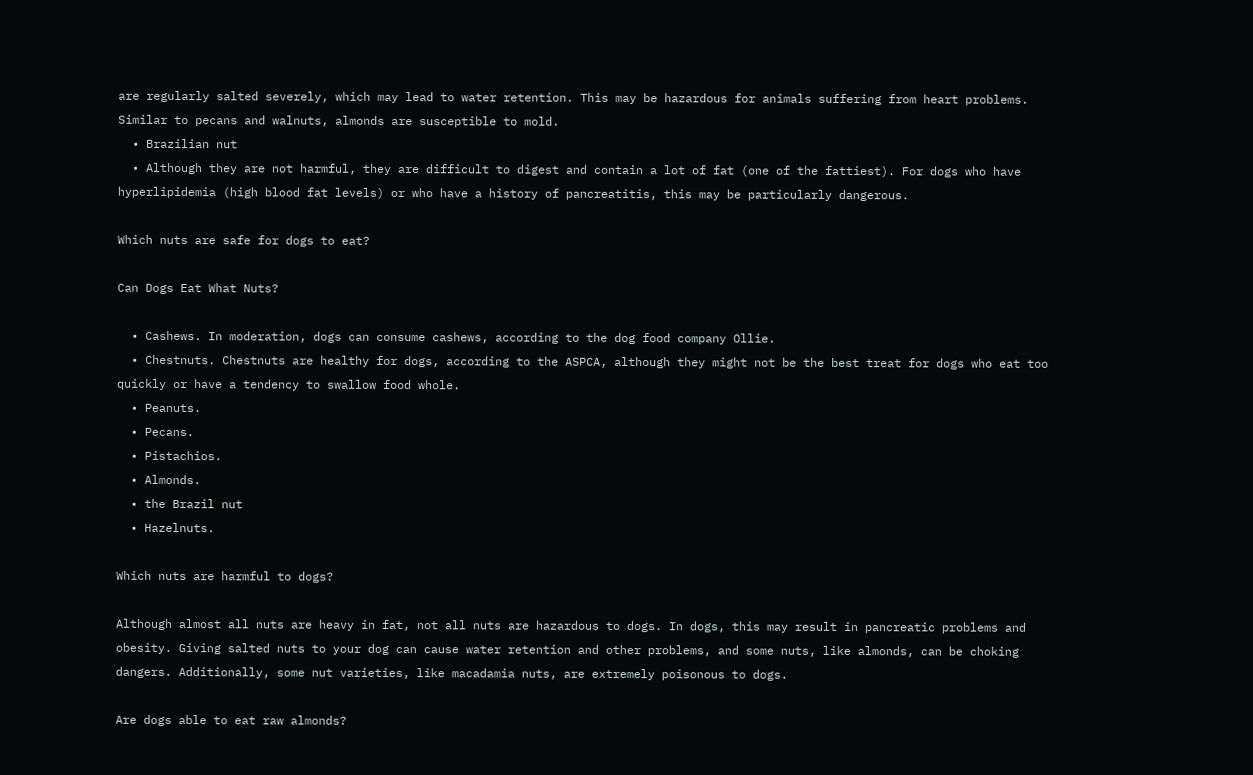are regularly salted severely, which may lead to water retention. This may be hazardous for animals suffering from heart problems. Similar to pecans and walnuts, almonds are susceptible to mold.
  • Brazilian nut
  • Although they are not harmful, they are difficult to digest and contain a lot of fat (one of the fattiest). For dogs who have hyperlipidemia (high blood fat levels) or who have a history of pancreatitis, this may be particularly dangerous.

Which nuts are safe for dogs to eat?

Can Dogs Eat What Nuts?

  • Cashews. In moderation, dogs can consume cashews, according to the dog food company Ollie.
  • Chestnuts. Chestnuts are healthy for dogs, according to the ASPCA, although they might not be the best treat for dogs who eat too quickly or have a tendency to swallow food whole.
  • Peanuts.
  • Pecans.
  • Pistachios.
  • Almonds.
  • the Brazil nut
  • Hazelnuts.

Which nuts are harmful to dogs?

Although almost all nuts are heavy in fat, not all nuts are hazardous to dogs. In dogs, this may result in pancreatic problems and obesity. Giving salted nuts to your dog can cause water retention and other problems, and some nuts, like almonds, can be choking dangers. Additionally, some nut varieties, like macadamia nuts, are extremely poisonous to dogs.

Are dogs able to eat raw almonds?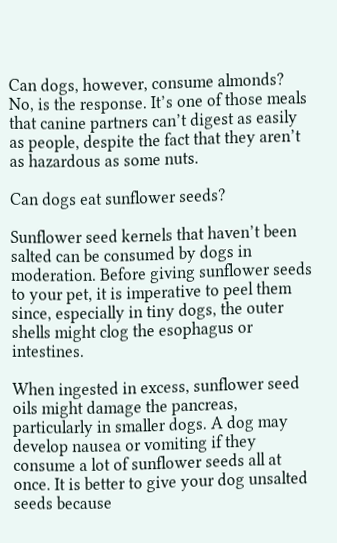Can dogs, however, consume almonds? No, is the response. It’s one of those meals that canine partners can’t digest as easily as people, despite the fact that they aren’t as hazardous as some nuts.

Can dogs eat sunflower seeds?

Sunflower seed kernels that haven’t been salted can be consumed by dogs in moderation. Before giving sunflower seeds to your pet, it is imperative to peel them since, especially in tiny dogs, the outer shells might clog the esophagus or intestines.

When ingested in excess, sunflower seed oils might damage the pancreas, particularly in smaller dogs. A dog may develop nausea or vomiting if they consume a lot of sunflower seeds all at once. It is better to give your dog unsalted seeds because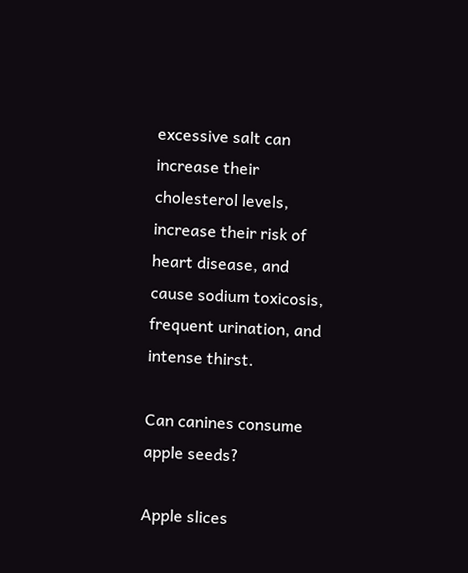excessive salt can increase their cholesterol levels, increase their risk of heart disease, and cause sodium toxicosis, frequent urination, and intense thirst.

Can canines consume apple seeds?

Apple slices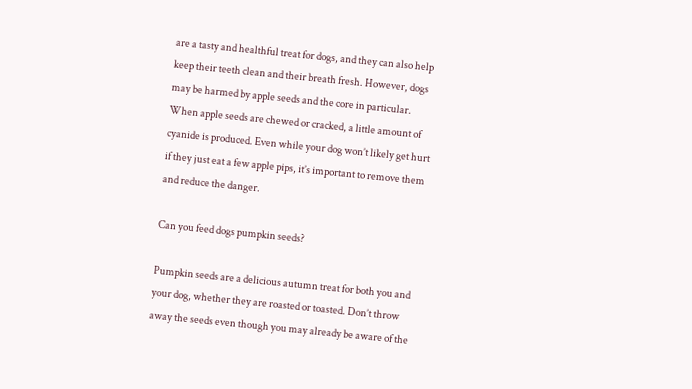are a tasty and healthful treat for dogs, and they can also help keep their teeth clean and their breath fresh. However, dogs may be harmed by apple seeds and the core in particular. When apple seeds are chewed or cracked, a little amount of cyanide is produced. Even while your dog won’t likely get hurt if they just eat a few apple pips, it’s important to remove them and reduce the danger.

Can you feed dogs pumpkin seeds?

Pumpkin seeds are a delicious autumn treat for both you and your dog, whether they are roasted or toasted. Don’t throw away the seeds even though you may already be aware of the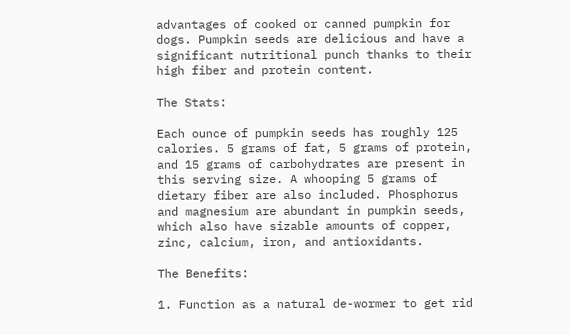advantages of cooked or canned pumpkin for dogs. Pumpkin seeds are delicious and have a significant nutritional punch thanks to their high fiber and protein content.

The Stats:

Each ounce of pumpkin seeds has roughly 125 calories. 5 grams of fat, 5 grams of protein, and 15 grams of carbohydrates are present in this serving size. A whooping 5 grams of dietary fiber are also included. Phosphorus and magnesium are abundant in pumpkin seeds, which also have sizable amounts of copper, zinc, calcium, iron, and antioxidants.

The Benefits:

1. Function as a natural de-wormer to get rid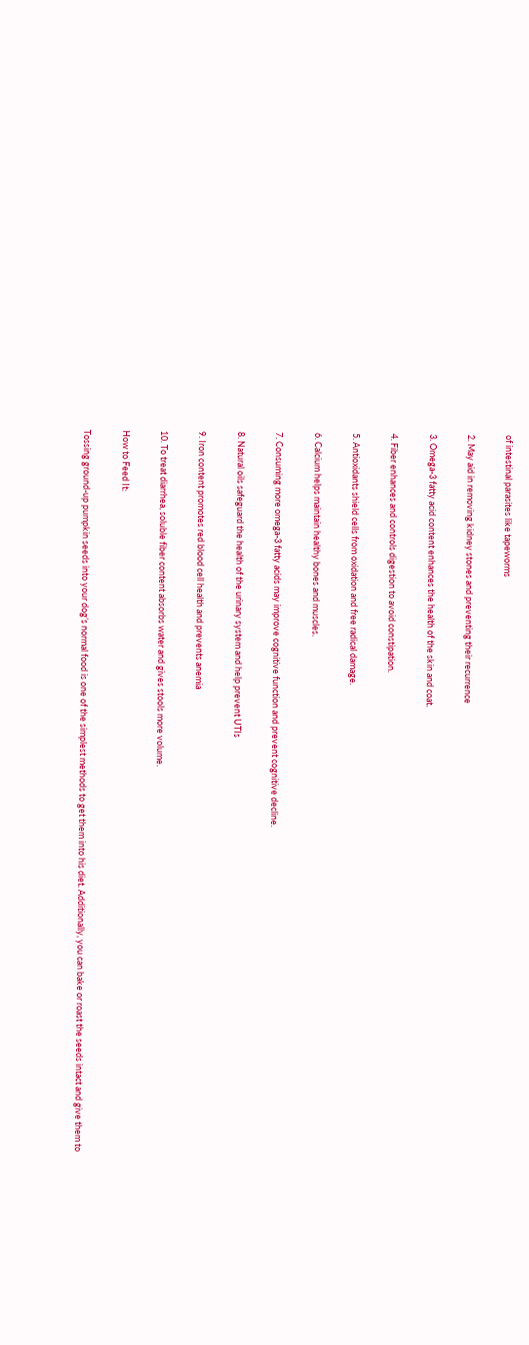of intestinal parasites like tapeworms

2. May aid in removing kidney stones and preventing their recurrence

3. Omega-3 fatty acid content enhances the health of the skin and coat.

4. Fiber enhances and controls digestion to avoid constipation.

5. Antioxidants shield cells from oxidation and free radical damage.

6. Calcium helps maintain healthy bones and muscles.

7. Consuming more omega-3 fatty acids may improve cognitive function and prevent cognitive decline.

8. Natural oils safeguard the health of the urinary system and help prevent UTIs

9. Iron content promotes red blood cell health and prevents anemia

10. To treat diarrhea, soluble fiber content absorbs water and gives stools more volume.

How to Feed It:

Tossing ground-up pumpkin seeds into your dog’s normal food is one of the simplest methods to get them into his diet. Additionally, you can bake or roast the seeds intact and give them to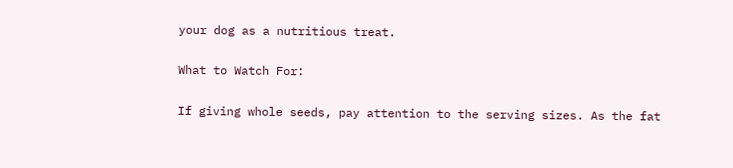your dog as a nutritious treat.

What to Watch For:

If giving whole seeds, pay attention to the serving sizes. As the fat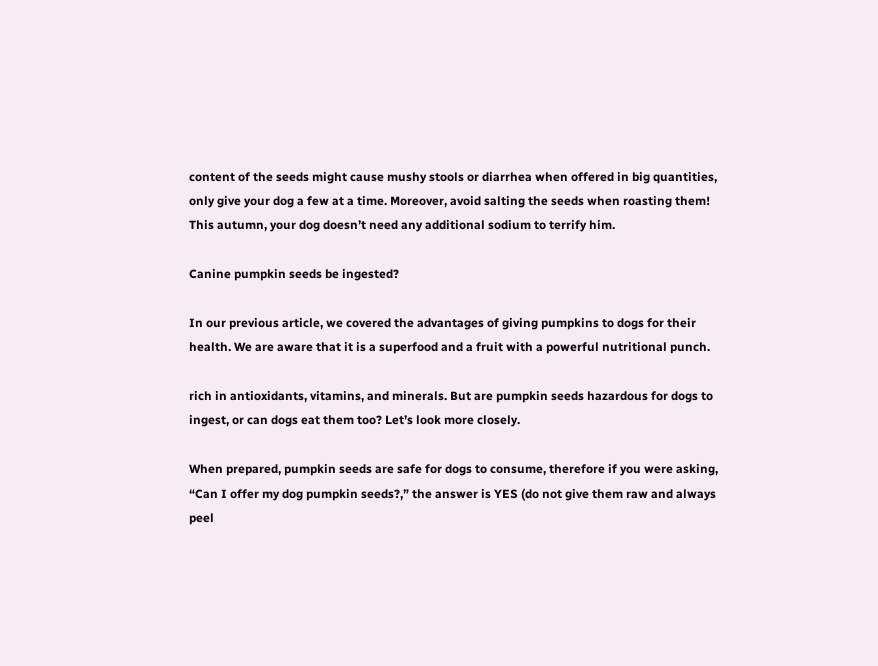content of the seeds might cause mushy stools or diarrhea when offered in big quantities, only give your dog a few at a time. Moreover, avoid salting the seeds when roasting them! This autumn, your dog doesn’t need any additional sodium to terrify him.

Canine pumpkin seeds be ingested?

In our previous article, we covered the advantages of giving pumpkins to dogs for their health. We are aware that it is a superfood and a fruit with a powerful nutritional punch.

rich in antioxidants, vitamins, and minerals. But are pumpkin seeds hazardous for dogs to ingest, or can dogs eat them too? Let’s look more closely.

When prepared, pumpkin seeds are safe for dogs to consume, therefore if you were asking, “Can I offer my dog pumpkin seeds?,” the answer is YES (do not give them raw and always peel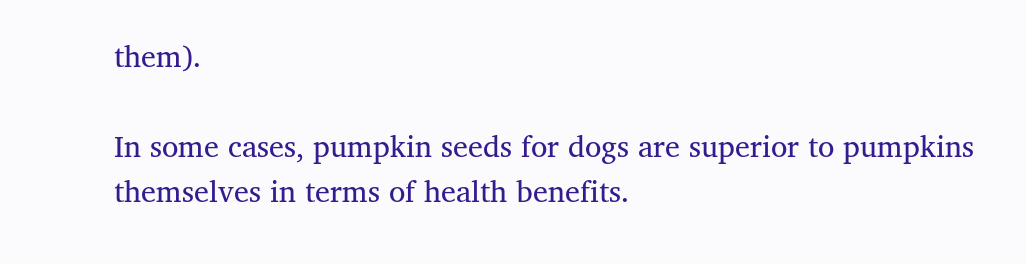them).

In some cases, pumpkin seeds for dogs are superior to pumpkins themselves in terms of health benefits.